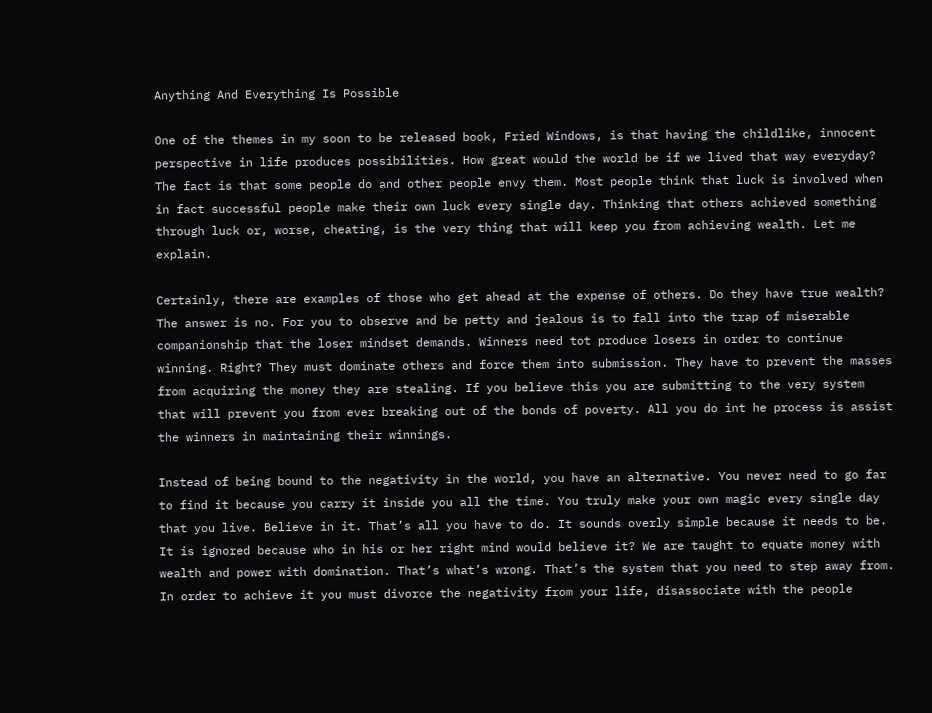Anything And Everything Is Possible

One of the themes in my soon to be released book, Fried Windows, is that having the childlike, innocent perspective in life produces possibilities. How great would the world be if we lived that way everyday? The fact is that some people do and other people envy them. Most people think that luck is involved when in fact successful people make their own luck every single day. Thinking that others achieved something through luck or, worse, cheating, is the very thing that will keep you from achieving wealth. Let me explain.

Certainly, there are examples of those who get ahead at the expense of others. Do they have true wealth? The answer is no. For you to observe and be petty and jealous is to fall into the trap of miserable companionship that the loser mindset demands. Winners need tot produce losers in order to continue winning. Right? They must dominate others and force them into submission. They have to prevent the masses from acquiring the money they are stealing. If you believe this you are submitting to the very system that will prevent you from ever breaking out of the bonds of poverty. All you do int he process is assist the winners in maintaining their winnings.

Instead of being bound to the negativity in the world, you have an alternative. You never need to go far to find it because you carry it inside you all the time. You truly make your own magic every single day that you live. Believe in it. That’s all you have to do. It sounds overly simple because it needs to be. It is ignored because who in his or her right mind would believe it? We are taught to equate money with wealth and power with domination. That’s what’s wrong. That’s the system that you need to step away from. In order to achieve it you must divorce the negativity from your life, disassociate with the people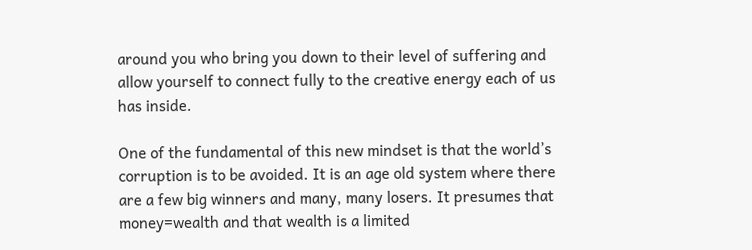around you who bring you down to their level of suffering and allow yourself to connect fully to the creative energy each of us has inside.

One of the fundamental of this new mindset is that the world’s corruption is to be avoided. It is an age old system where there are a few big winners and many, many losers. It presumes that money=wealth and that wealth is a limited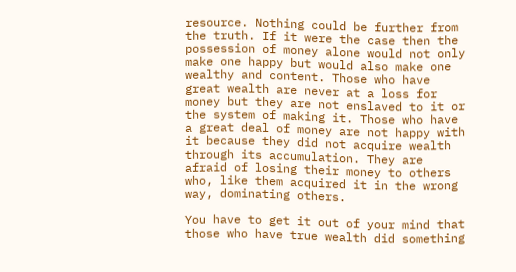resource. Nothing could be further from the truth. If it were the case then the possession of money alone would not only make one happy but would also make one wealthy and content. Those who have great wealth are never at a loss for money but they are not enslaved to it or the system of making it. Those who have a great deal of money are not happy with it because they did not acquire wealth through its accumulation. They are afraid of losing their money to others who, like them acquired it in the wrong way, dominating others.

You have to get it out of your mind that those who have true wealth did something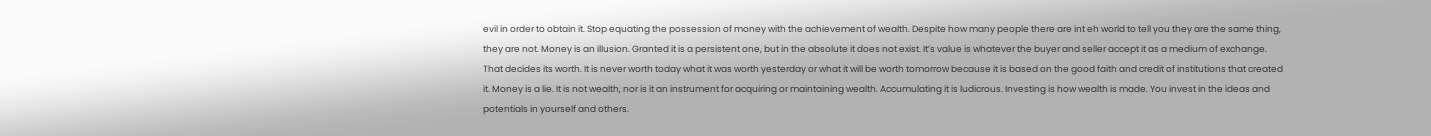evil in order to obtain it. Stop equating the possession of money with the achievement of wealth. Despite how many people there are int eh world to tell you they are the same thing, they are not. Money is an illusion. Granted it is a persistent one, but in the absolute it does not exist. It’s value is whatever the buyer and seller accept it as a medium of exchange. That decides its worth. It is never worth today what it was worth yesterday or what it will be worth tomorrow because it is based on the good faith and credit of institutions that created it. Money is a lie. It is not wealth, nor is it an instrument for acquiring or maintaining wealth. Accumulating it is ludicrous. Investing is how wealth is made. You invest in the ideas and potentials in yourself and others.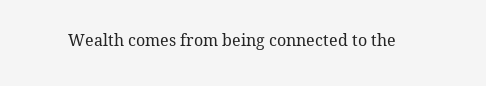Wealth comes from being connected to the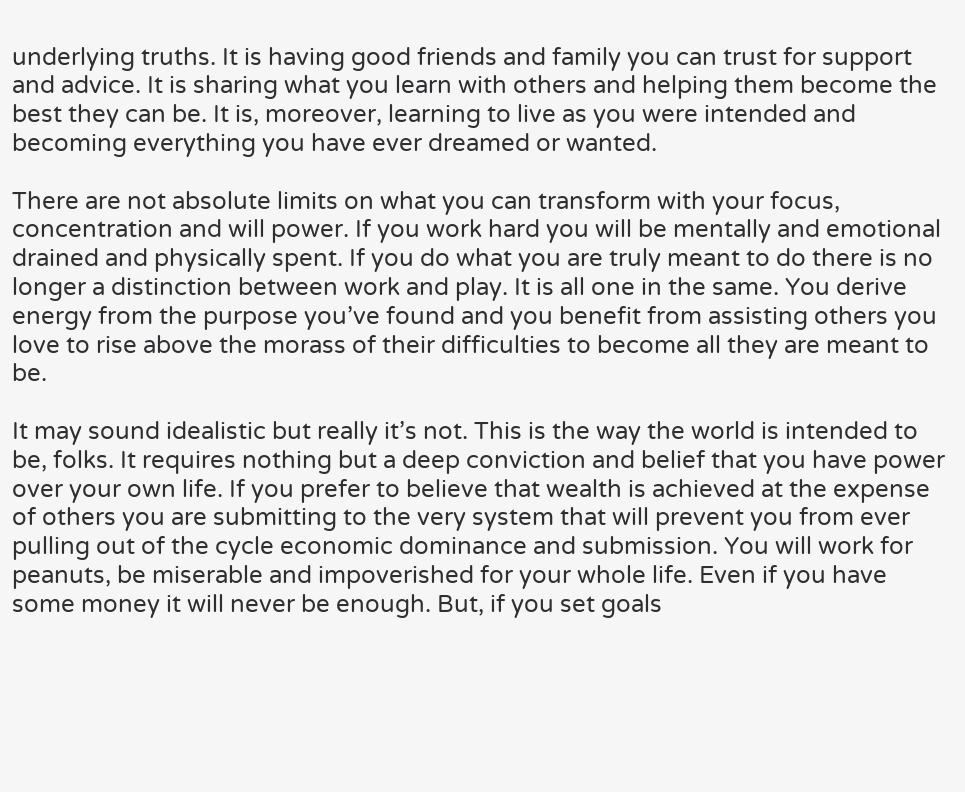underlying truths. It is having good friends and family you can trust for support and advice. It is sharing what you learn with others and helping them become the best they can be. It is, moreover, learning to live as you were intended and becoming everything you have ever dreamed or wanted.

There are not absolute limits on what you can transform with your focus, concentration and will power. If you work hard you will be mentally and emotional drained and physically spent. If you do what you are truly meant to do there is no longer a distinction between work and play. It is all one in the same. You derive energy from the purpose you’ve found and you benefit from assisting others you love to rise above the morass of their difficulties to become all they are meant to be.

It may sound idealistic but really it’s not. This is the way the world is intended to be, folks. It requires nothing but a deep conviction and belief that you have power over your own life. If you prefer to believe that wealth is achieved at the expense of others you are submitting to the very system that will prevent you from ever pulling out of the cycle economic dominance and submission. You will work for peanuts, be miserable and impoverished for your whole life. Even if you have some money it will never be enough. But, if you set goals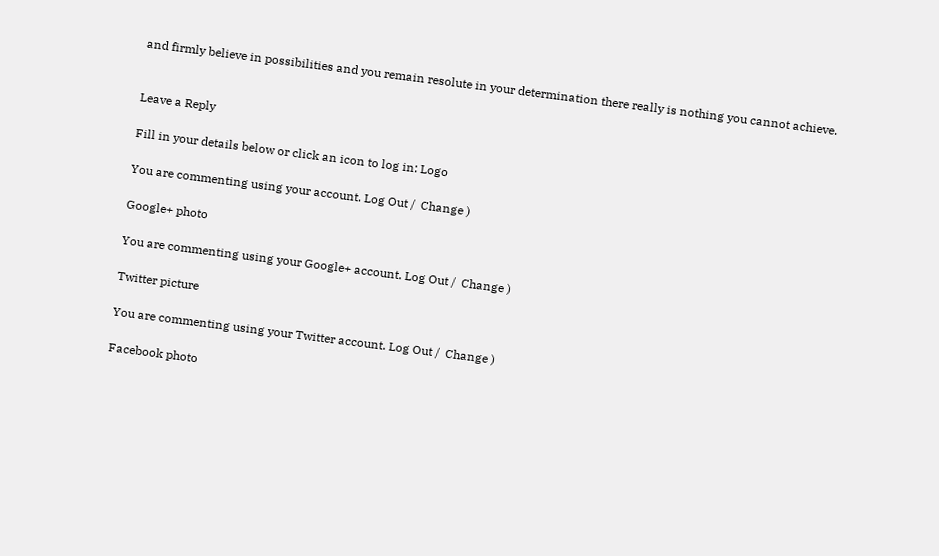and firmly believe in possibilities and you remain resolute in your determination there really is nothing you cannot achieve.


Leave a Reply

Fill in your details below or click an icon to log in: Logo

You are commenting using your account. Log Out /  Change )

Google+ photo

You are commenting using your Google+ account. Log Out /  Change )

Twitter picture

You are commenting using your Twitter account. Log Out /  Change )

Facebook photo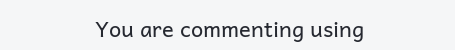You are commenting using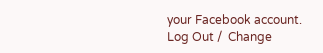your Facebook account. Log Out /  Change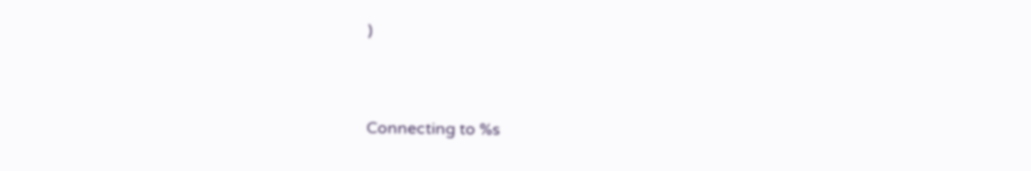)


Connecting to %s